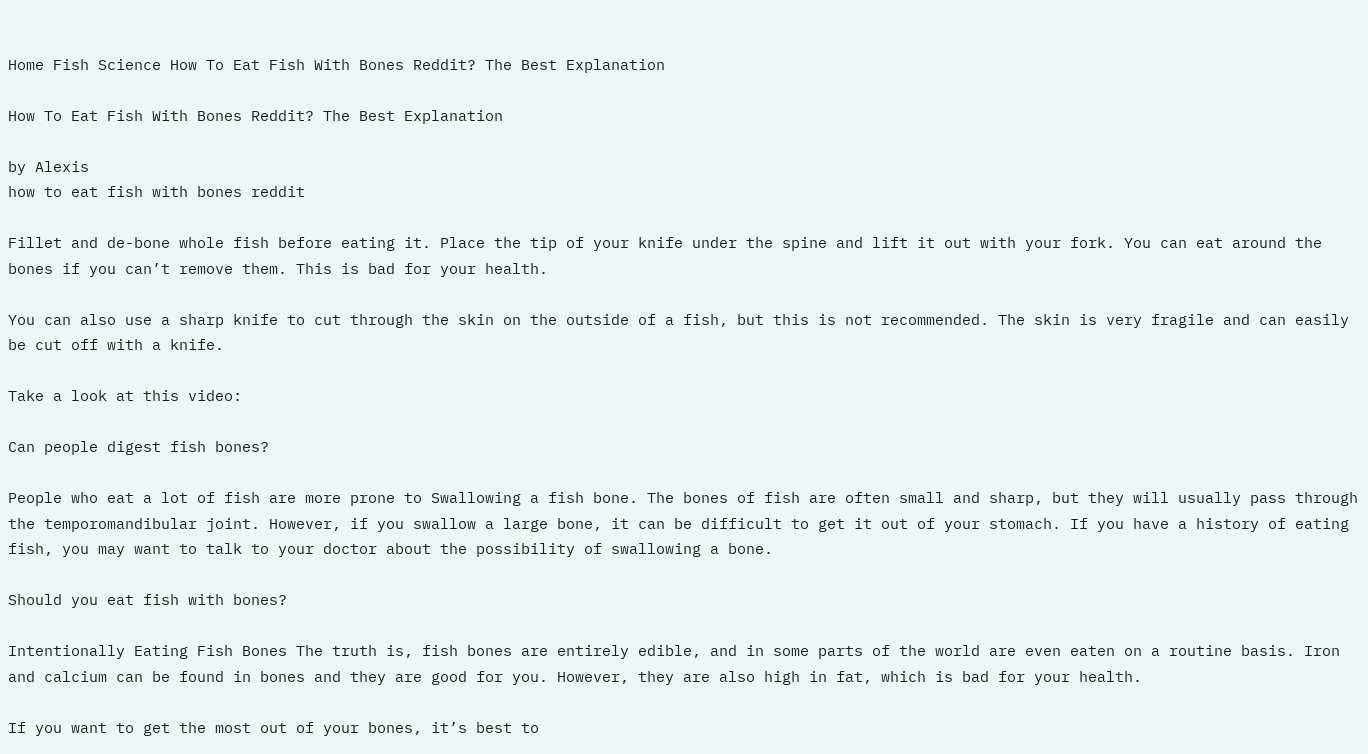Home Fish Science How To Eat Fish With Bones Reddit? The Best Explanation

How To Eat Fish With Bones Reddit? The Best Explanation

by Alexis
how to eat fish with bones reddit

Fillet and de-bone whole fish before eating it. Place the tip of your knife under the spine and lift it out with your fork. You can eat around the bones if you can’t remove them. This is bad for your health.

You can also use a sharp knife to cut through the skin on the outside of a fish, but this is not recommended. The skin is very fragile and can easily be cut off with a knife.

Take a look at this video:

Can people digest fish bones?

People who eat a lot of fish are more prone to Swallowing a fish bone. The bones of fish are often small and sharp, but they will usually pass through the temporomandibular joint. However, if you swallow a large bone, it can be difficult to get it out of your stomach. If you have a history of eating fish, you may want to talk to your doctor about the possibility of swallowing a bone.

Should you eat fish with bones?

Intentionally Eating Fish Bones The truth is, fish bones are entirely edible, and in some parts of the world are even eaten on a routine basis. Iron and calcium can be found in bones and they are good for you. However, they are also high in fat, which is bad for your health.

If you want to get the most out of your bones, it’s best to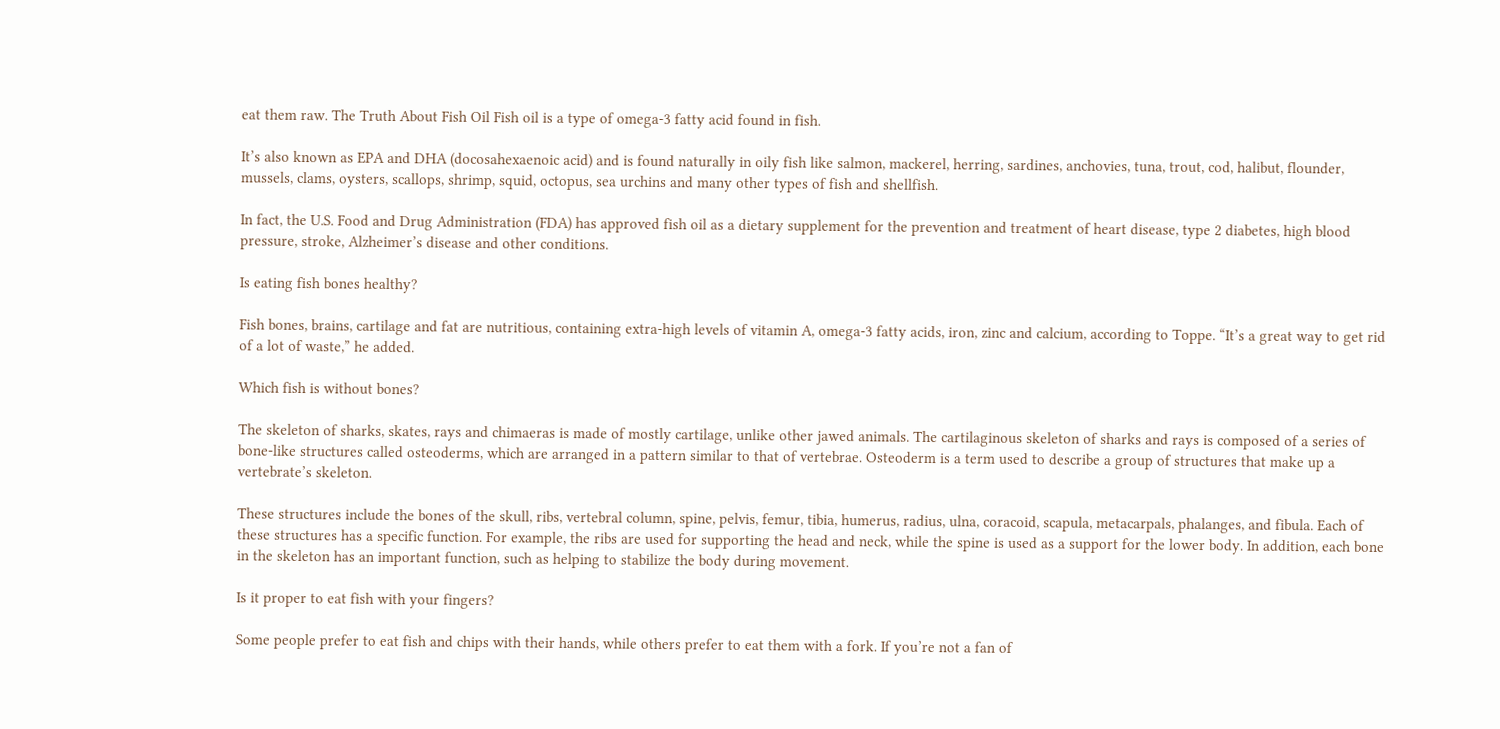eat them raw. The Truth About Fish Oil Fish oil is a type of omega-3 fatty acid found in fish.

It’s also known as EPA and DHA (docosahexaenoic acid) and is found naturally in oily fish like salmon, mackerel, herring, sardines, anchovies, tuna, trout, cod, halibut, flounder, mussels, clams, oysters, scallops, shrimp, squid, octopus, sea urchins and many other types of fish and shellfish.

In fact, the U.S. Food and Drug Administration (FDA) has approved fish oil as a dietary supplement for the prevention and treatment of heart disease, type 2 diabetes, high blood pressure, stroke, Alzheimer’s disease and other conditions.

Is eating fish bones healthy?

Fish bones, brains, cartilage and fat are nutritious, containing extra-high levels of vitamin A, omega-3 fatty acids, iron, zinc and calcium, according to Toppe. “It’s a great way to get rid of a lot of waste,” he added.

Which fish is without bones?

The skeleton of sharks, skates, rays and chimaeras is made of mostly cartilage, unlike other jawed animals. The cartilaginous skeleton of sharks and rays is composed of a series of bone-like structures called osteoderms, which are arranged in a pattern similar to that of vertebrae. Osteoderm is a term used to describe a group of structures that make up a vertebrate’s skeleton.

These structures include the bones of the skull, ribs, vertebral column, spine, pelvis, femur, tibia, humerus, radius, ulna, coracoid, scapula, metacarpals, phalanges, and fibula. Each of these structures has a specific function. For example, the ribs are used for supporting the head and neck, while the spine is used as a support for the lower body. In addition, each bone in the skeleton has an important function, such as helping to stabilize the body during movement.

Is it proper to eat fish with your fingers?

Some people prefer to eat fish and chips with their hands, while others prefer to eat them with a fork. If you’re not a fan of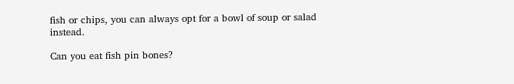fish or chips, you can always opt for a bowl of soup or salad instead.

Can you eat fish pin bones?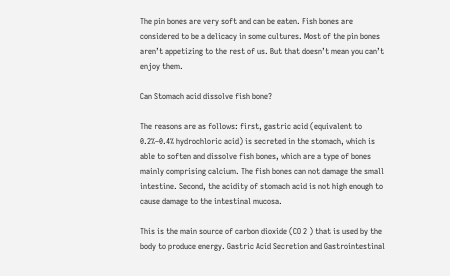The pin bones are very soft and can be eaten. Fish bones are considered to be a delicacy in some cultures. Most of the pin bones aren’t appetizing to the rest of us. But that doesn’t mean you can’t enjoy them.

Can Stomach acid dissolve fish bone?

The reasons are as follows: first, gastric acid (equivalent to 0.2%–0.4% hydrochloric acid) is secreted in the stomach, which is able to soften and dissolve fish bones, which are a type of bones mainly comprising calcium. The fish bones can not damage the small intestine. Second, the acidity of stomach acid is not high enough to cause damage to the intestinal mucosa.

This is the main source of carbon dioxide (CO 2 ) that is used by the body to produce energy. Gastric Acid Secretion and Gastrointestinal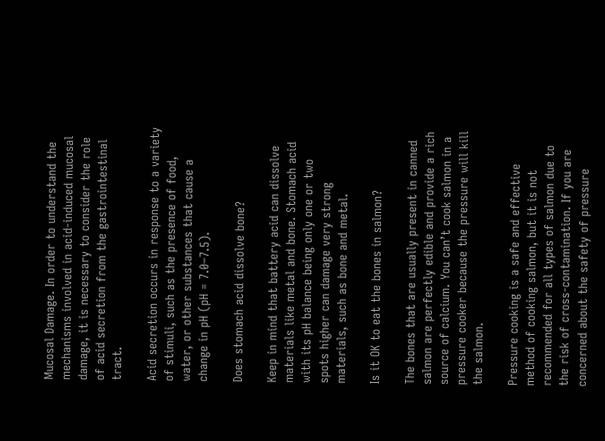Mucosal Damage. In order to understand the mechanisms involved in acid-induced mucosal damage, it is necessary to consider the role of acid secretion from the gastrointestinal tract.

Acid secretion occurs in response to a variety of stimuli, such as the presence of food, water, or other substances that cause a change in pH (pH = 7.0–7.5).

Does stomach acid dissolve bone?

Keep in mind that battery acid can dissolve materials like metal and bone. Stomach acid with its pH balance being only one or two spots higher can damage very strong materials, such as bone and metal.

Is it OK to eat the bones in salmon?

The bones that are usually present in canned salmon are perfectly edible and provide a rich source of calcium. You can’t cook salmon in a pressure cooker because the pressure will kill the salmon.

Pressure cooking is a safe and effective method of cooking salmon, but it is not recommended for all types of salmon due to the risk of cross-contamination. If you are concerned about the safety of pressure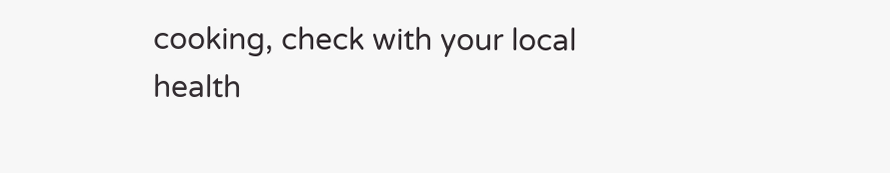cooking, check with your local health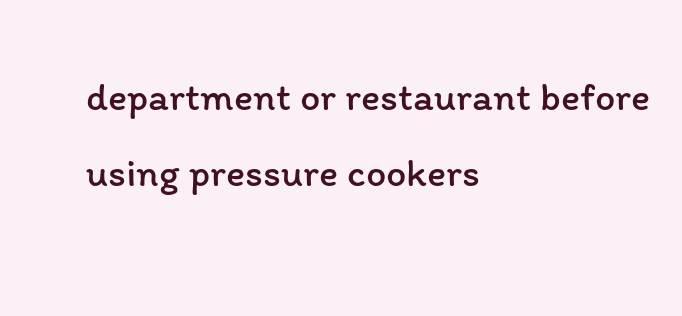department or restaurant before using pressure cookers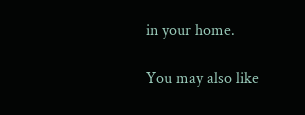in your home.

You may also like